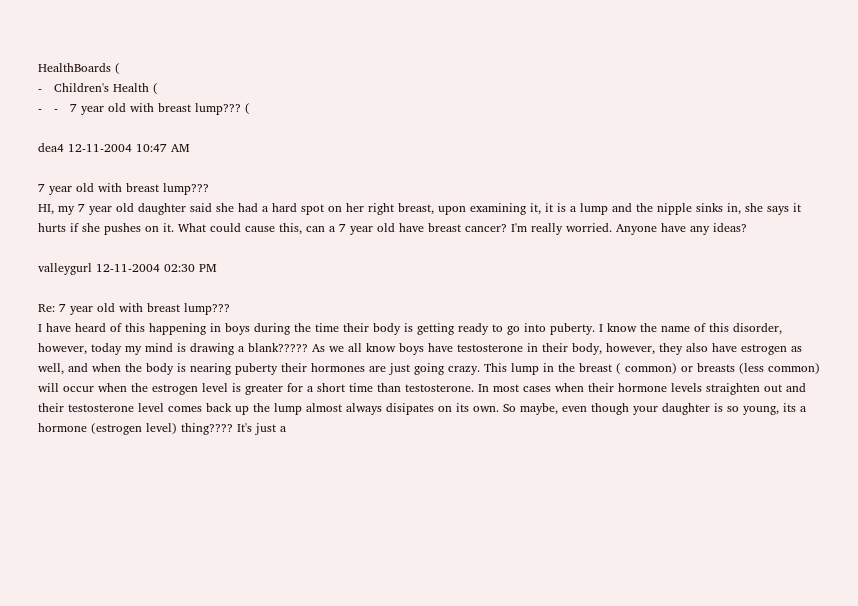HealthBoards (
-   Children's Health (
-   -   7 year old with breast lump??? (

dea4 12-11-2004 10:47 AM

7 year old with breast lump???
HI, my 7 year old daughter said she had a hard spot on her right breast, upon examining it, it is a lump and the nipple sinks in, she says it hurts if she pushes on it. What could cause this, can a 7 year old have breast cancer? I'm really worried. Anyone have any ideas?

valleygurl 12-11-2004 02:30 PM

Re: 7 year old with breast lump???
I have heard of this happening in boys during the time their body is getting ready to go into puberty. I know the name of this disorder, however, today my mind is drawing a blank????? As we all know boys have testosterone in their body, however, they also have estrogen as well, and when the body is nearing puberty their hormones are just going crazy. This lump in the breast ( common) or breasts (less common) will occur when the estrogen level is greater for a short time than testosterone. In most cases when their hormone levels straighten out and their testosterone level comes back up the lump almost always disipates on its own. So maybe, even though your daughter is so young, its a hormone (estrogen level) thing???? It's just a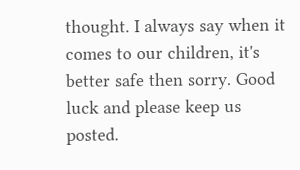thought. I always say when it comes to our children, it's better safe then sorry. Good luck and please keep us posted.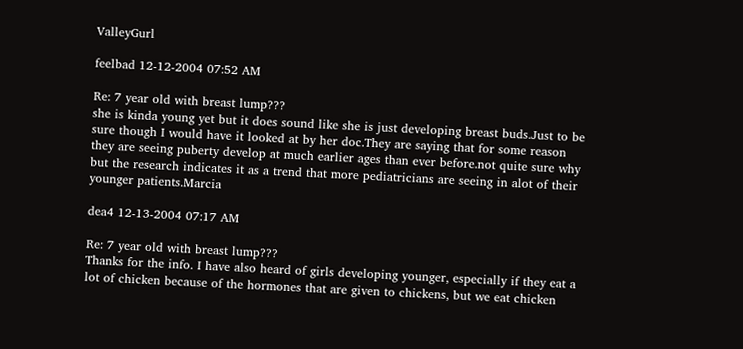ValleyGurl

feelbad 12-12-2004 07:52 AM

Re: 7 year old with breast lump???
she is kinda young yet but it does sound like she is just developing breast buds.Just to be sure though I would have it looked at by her doc.They are saying that for some reason they are seeing puberty develop at much earlier ages than ever before.not quite sure why but the research indicates it as a trend that more pediatricians are seeing in alot of their younger patients.Marcia

dea4 12-13-2004 07:17 AM

Re: 7 year old with breast lump???
Thanks for the info. I have also heard of girls developing younger, especially if they eat a lot of chicken because of the hormones that are given to chickens, but we eat chicken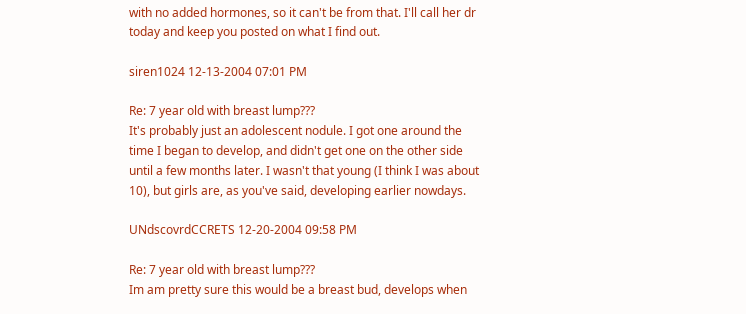with no added hormones, so it can't be from that. I'll call her dr today and keep you posted on what I find out.

siren1024 12-13-2004 07:01 PM

Re: 7 year old with breast lump???
It's probably just an adolescent nodule. I got one around the time I began to develop, and didn't get one on the other side until a few months later. I wasn't that young (I think I was about 10), but girls are, as you've said, developing earlier nowdays.

UNdscovrdCCRETS 12-20-2004 09:58 PM

Re: 7 year old with breast lump???
Im am pretty sure this would be a breast bud, develops when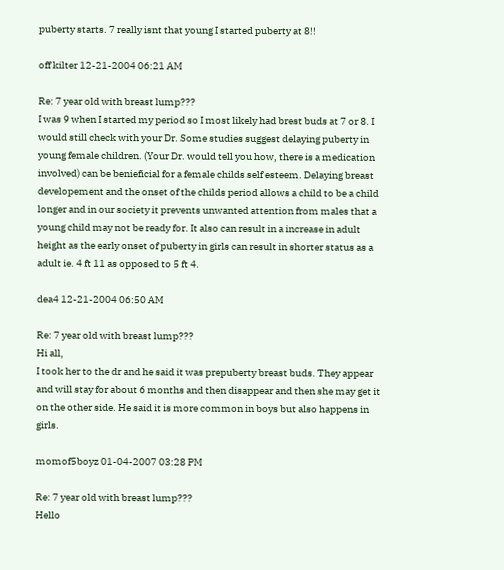puberty starts. 7 really isnt that young I started puberty at 8!!

off kilter 12-21-2004 06:21 AM

Re: 7 year old with breast lump???
I was 9 when I started my period so I most likely had brest buds at 7 or 8. I would still check with your Dr. Some studies suggest delaying puberty in young female children. (Your Dr. would tell you how, there is a medication involved) can be benieficial for a female childs self esteem. Delaying breast developement and the onset of the childs period allows a child to be a child longer and in our society it prevents unwanted attention from males that a young child may not be ready for. It also can result in a increase in adult height as the early onset of puberty in girls can result in shorter status as a adult ie. 4 ft 11 as opposed to 5 ft 4.

dea4 12-21-2004 06:50 AM

Re: 7 year old with breast lump???
Hi all,
I took her to the dr and he said it was prepuberty breast buds. They appear and will stay for about 6 months and then disappear and then she may get it on the other side. He said it is more common in boys but also happens in girls.

momof5boyz 01-04-2007 03:28 PM

Re: 7 year old with breast lump???
Hello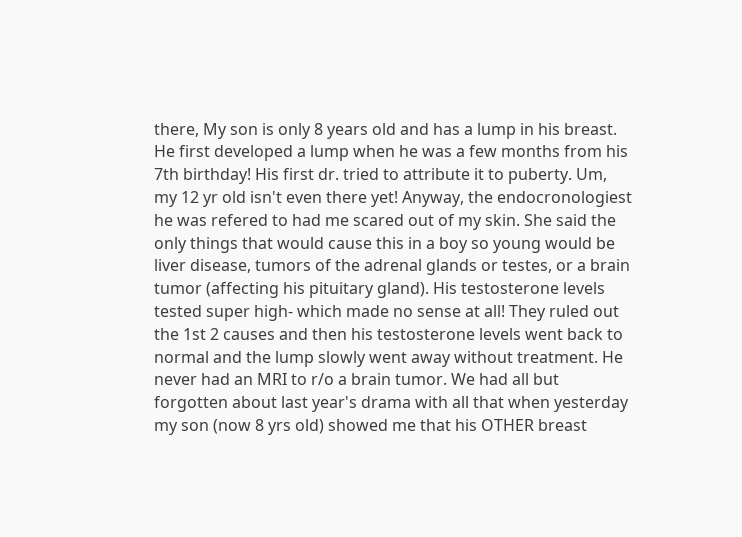there, My son is only 8 years old and has a lump in his breast. He first developed a lump when he was a few months from his 7th birthday! His first dr. tried to attribute it to puberty. Um, my 12 yr old isn't even there yet! Anyway, the endocronologiest he was refered to had me scared out of my skin. She said the only things that would cause this in a boy so young would be liver disease, tumors of the adrenal glands or testes, or a brain tumor (affecting his pituitary gland). His testosterone levels tested super high- which made no sense at all! They ruled out the 1st 2 causes and then his testosterone levels went back to normal and the lump slowly went away without treatment. He never had an MRI to r/o a brain tumor. We had all but forgotten about last year's drama with all that when yesterday my son (now 8 yrs old) showed me that his OTHER breast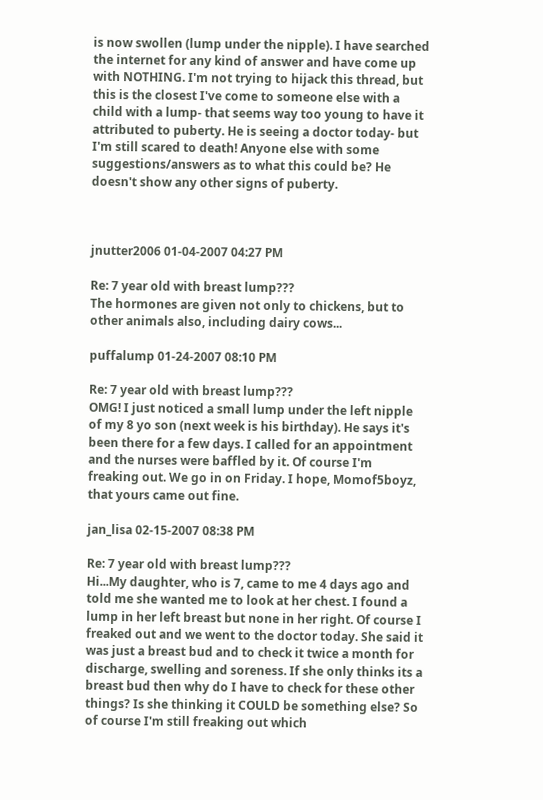is now swollen (lump under the nipple). I have searched the internet for any kind of answer and have come up with NOTHING. I'm not trying to hijack this thread, but this is the closest I've come to someone else with a child with a lump- that seems way too young to have it attributed to puberty. He is seeing a doctor today- but I'm still scared to death! Anyone else with some suggestions/answers as to what this could be? He doesn't show any other signs of puberty.



jnutter2006 01-04-2007 04:27 PM

Re: 7 year old with breast lump???
The hormones are given not only to chickens, but to other animals also, including dairy cows...

puffalump 01-24-2007 08:10 PM

Re: 7 year old with breast lump???
OMG! I just noticed a small lump under the left nipple of my 8 yo son (next week is his birthday). He says it's been there for a few days. I called for an appointment and the nurses were baffled by it. Of course I'm freaking out. We go in on Friday. I hope, Momof5boyz, that yours came out fine.

jan_lisa 02-15-2007 08:38 PM

Re: 7 year old with breast lump???
Hi...My daughter, who is 7, came to me 4 days ago and told me she wanted me to look at her chest. I found a lump in her left breast but none in her right. Of course I freaked out and we went to the doctor today. She said it was just a breast bud and to check it twice a month for discharge, swelling and soreness. If she only thinks its a breast bud then why do I have to check for these other things? Is she thinking it COULD be something else? So of course I'm still freaking out which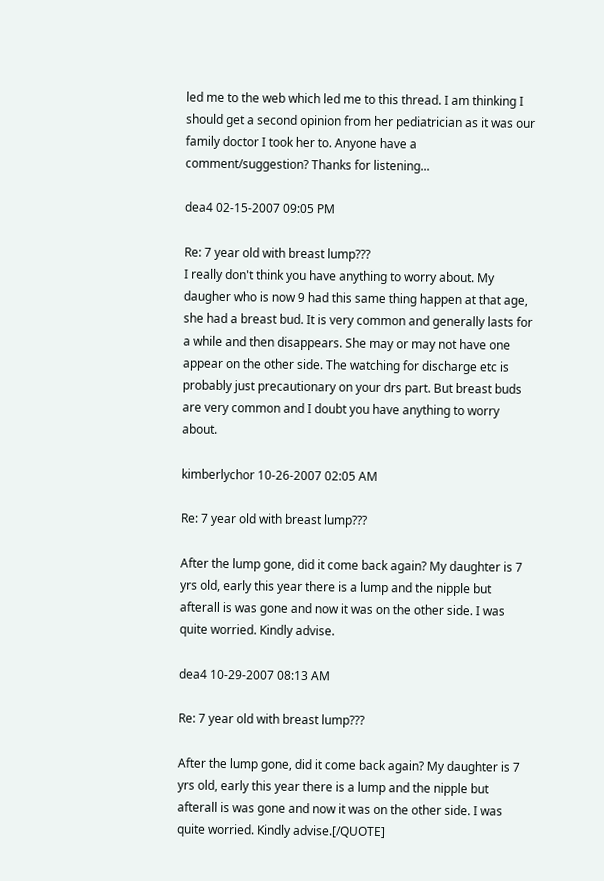led me to the web which led me to this thread. I am thinking I should get a second opinion from her pediatrician as it was our family doctor I took her to. Anyone have a comment/suggestion? Thanks for listening...

dea4 02-15-2007 09:05 PM

Re: 7 year old with breast lump???
I really don't think you have anything to worry about. My daugher who is now 9 had this same thing happen at that age, she had a breast bud. It is very common and generally lasts for a while and then disappears. She may or may not have one appear on the other side. The watching for discharge etc is probably just precautionary on your drs part. But breast buds are very common and I doubt you have anything to worry about.

kimberlychor 10-26-2007 02:05 AM

Re: 7 year old with breast lump???

After the lump gone, did it come back again? My daughter is 7 yrs old, early this year there is a lump and the nipple but afterall is was gone and now it was on the other side. I was quite worried. Kindly advise.

dea4 10-29-2007 08:13 AM

Re: 7 year old with breast lump???

After the lump gone, did it come back again? My daughter is 7 yrs old, early this year there is a lump and the nipple but afterall is was gone and now it was on the other side. I was quite worried. Kindly advise.[/QUOTE]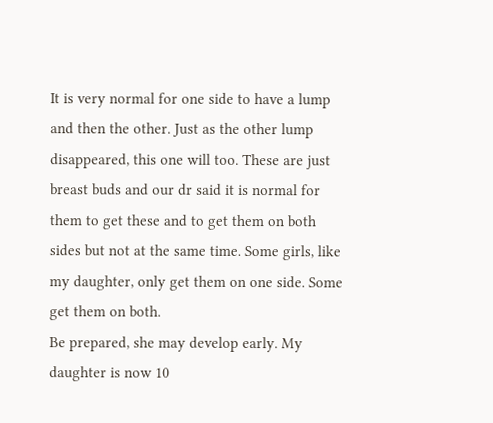It is very normal for one side to have a lump and then the other. Just as the other lump disappeared, this one will too. These are just breast buds and our dr said it is normal for them to get these and to get them on both sides but not at the same time. Some girls, like my daughter, only get them on one side. Some get them on both.
Be prepared, she may develop early. My daughter is now 10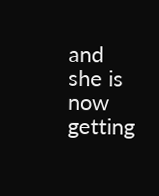and she is now getting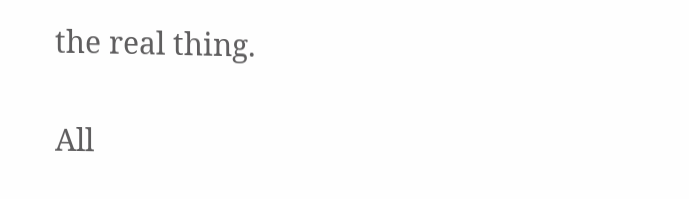the real thing.

All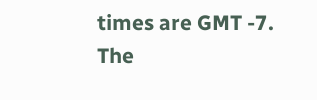times are GMT -7. The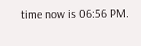time now is 06:56 PM.